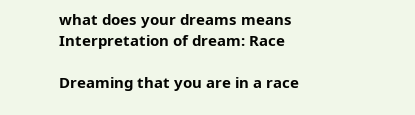what does your dreams means
Interpretation of dream: Race

Dreaming that you are in a race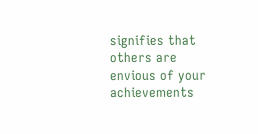signifies that others are envious of your achievements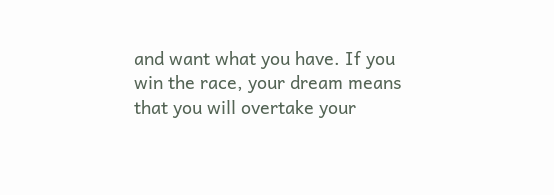and want what you have. If you win the race, your dream means that you will overtake your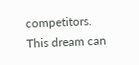competitors. This dream can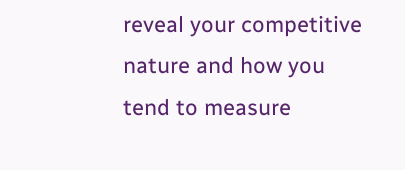reveal your competitive nature and how you tend to measure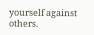yourself against others.